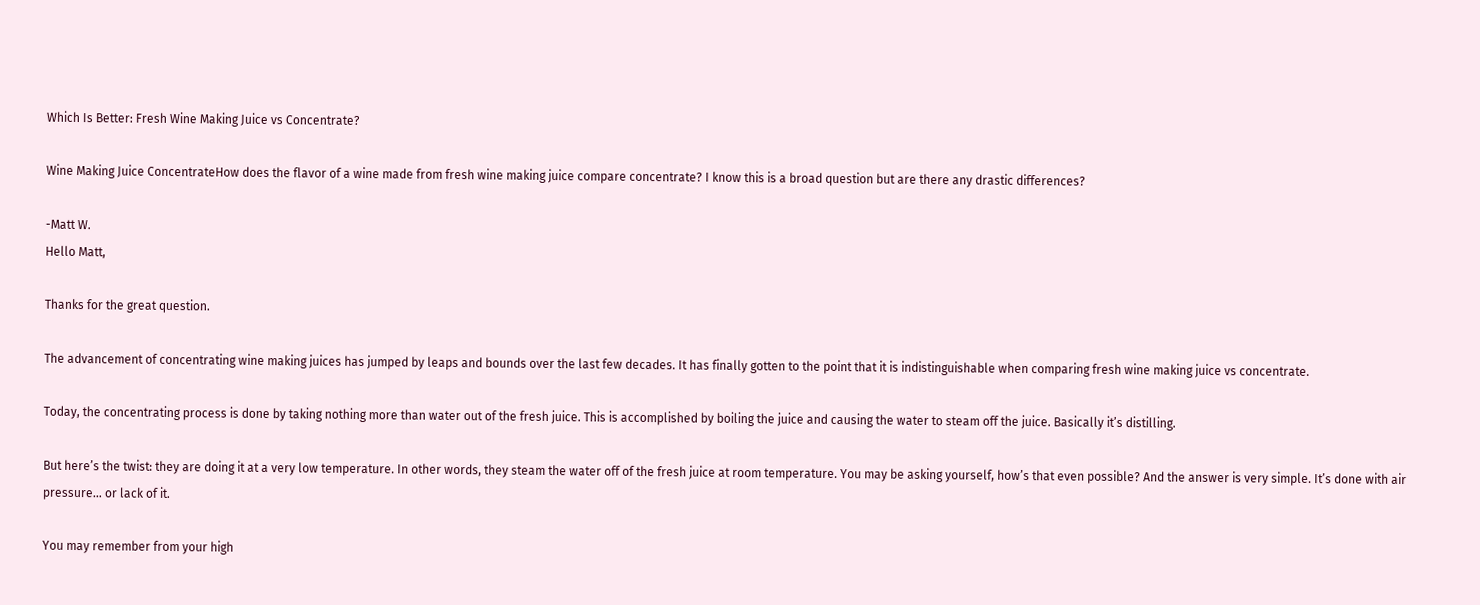Which Is Better: Fresh Wine Making Juice vs Concentrate?

Wine Making Juice ConcentrateHow does the flavor of a wine made from fresh wine making juice compare concentrate? I know this is a broad question but are there any drastic differences?

-Matt W.
Hello Matt,

Thanks for the great question.

The advancement of concentrating wine making juices has jumped by leaps and bounds over the last few decades. It has finally gotten to the point that it is indistinguishable when comparing fresh wine making juice vs concentrate.

Today, the concentrating process is done by taking nothing more than water out of the fresh juice. This is accomplished by boiling the juice and causing the water to steam off the juice. Basically it’s distilling.

But here’s the twist: they are doing it at a very low temperature. In other words, they steam the water off of the fresh juice at room temperature. You may be asking yourself, how’s that even possible? And the answer is very simple. It’s done with air pressure… or lack of it.

You may remember from your high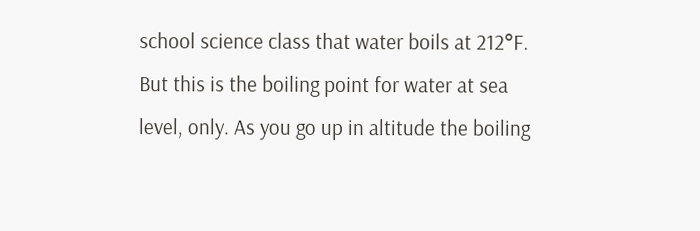school science class that water boils at 212°F. But this is the boiling point for water at sea level, only. As you go up in altitude the boiling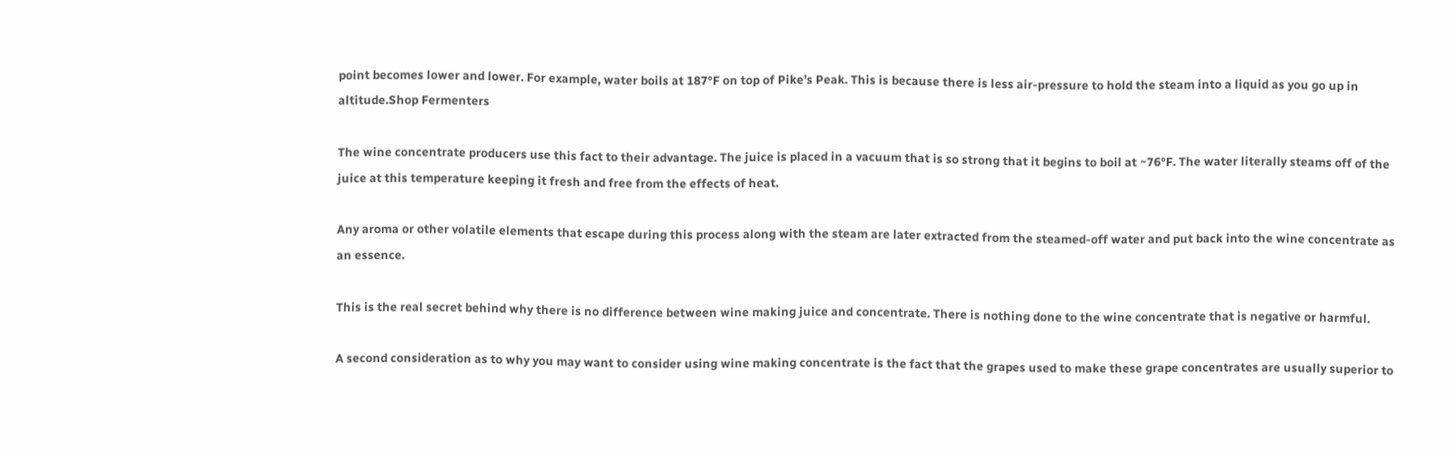point becomes lower and lower. For example, water boils at 187°F on top of Pike’s Peak. This is because there is less air-pressure to hold the steam into a liquid as you go up in altitude.Shop Fermenters

The wine concentrate producers use this fact to their advantage. The juice is placed in a vacuum that is so strong that it begins to boil at ~76°F. The water literally steams off of the juice at this temperature keeping it fresh and free from the effects of heat.

Any aroma or other volatile elements that escape during this process along with the steam are later extracted from the steamed-off water and put back into the wine concentrate as an essence.

This is the real secret behind why there is no difference between wine making juice and concentrate. There is nothing done to the wine concentrate that is negative or harmful.

A second consideration as to why you may want to consider using wine making concentrate is the fact that the grapes used to make these grape concentrates are usually superior to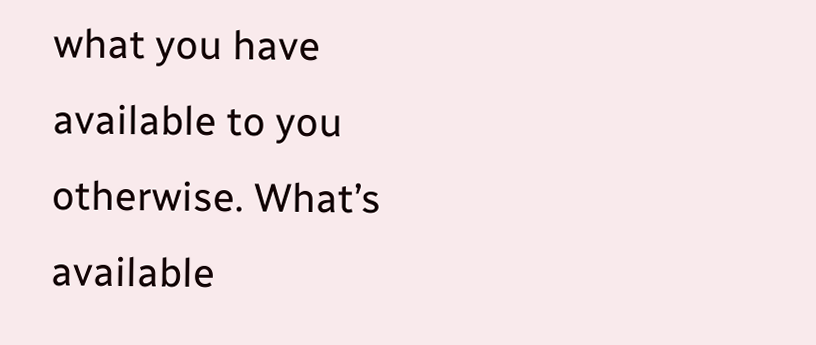what you have available to you otherwise. What’s available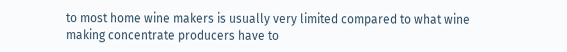to most home wine makers is usually very limited compared to what wine making concentrate producers have to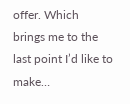offer. Which brings me to the last point I’d like to make…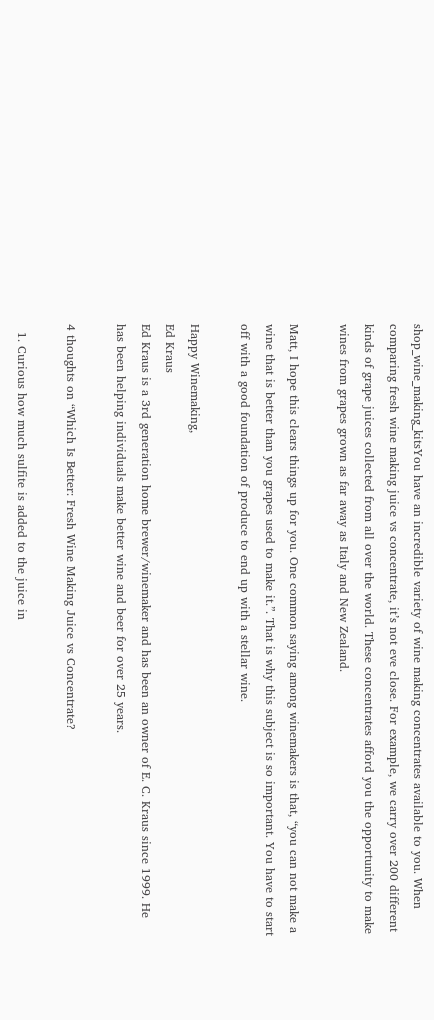shop_wine_making_kitsYou have an incredible variety of wine making concentrates available to you. When comparing fresh wine making juice vs concentrate, it’s not eve close. For example, we carry over 200 different kinds of grape juices collected from all over the world. These concentrates afford you the opportunity to make wines from grapes grown as far away as Italy and New Zealand.

Matt, I hope this clears things up for you. One common saying among winemakers is that, “you can not make a wine that is better than you grapes used to make it.”. That is why this subject is so important. You have to start off with a good foundation of produce to end up with a stellar wine.

Happy Winemaking,
Ed Kraus
Ed Kraus is a 3rd generation home brewer/winemaker and has been an owner of E. C. Kraus since 1999. He has been helping individuals make better wine and beer for over 25 years.

4 thoughts on “Which Is Better: Fresh Wine Making Juice vs Concentrate?

  1. Curious how much sulfite is added to the juice in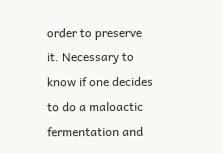order to preserve it. Necessary to know if one decides to do a maloactic fermentation and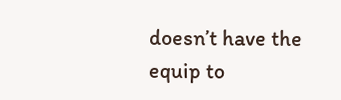doesn’t have the equip to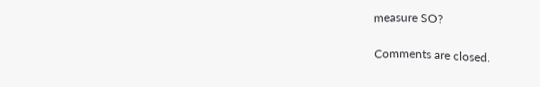measure SO?

Comments are closed.